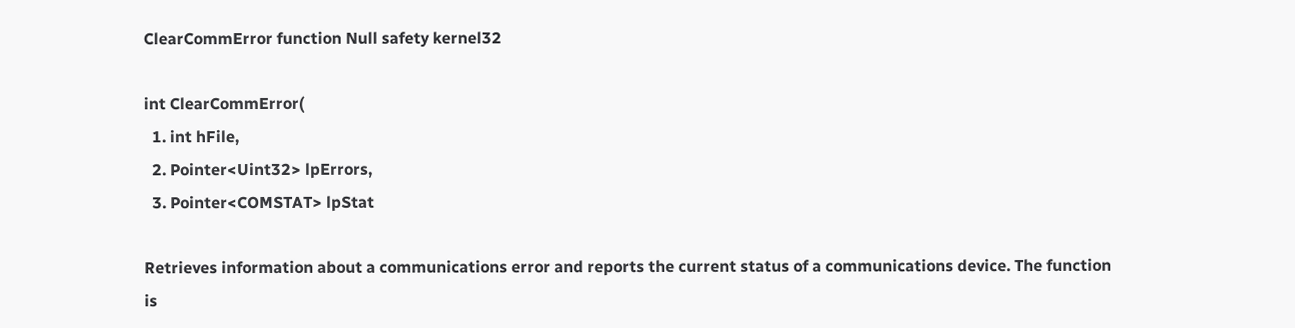ClearCommError function Null safety kernel32

int ClearCommError(
  1. int hFile,
  2. Pointer<Uint32> lpErrors,
  3. Pointer<COMSTAT> lpStat

Retrieves information about a communications error and reports the current status of a communications device. The function is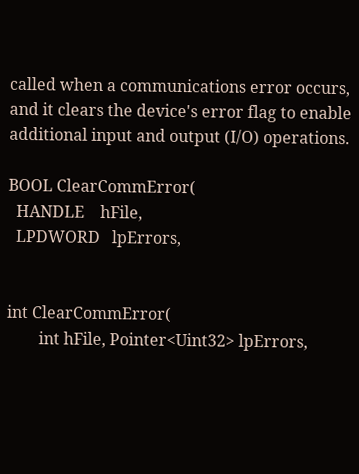called when a communications error occurs, and it clears the device's error flag to enable additional input and output (I/O) operations.

BOOL ClearCommError(
  HANDLE    hFile,
  LPDWORD   lpErrors,


int ClearCommError(
        int hFile, Pointer<Uint32> lpErrors,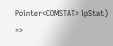Pointer<COMSTAT> lpStat) =>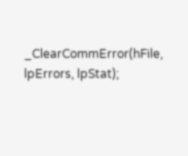_ClearCommError(hFile, lpErrors, lpStat);